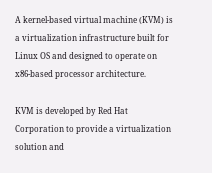A kernel-based virtual machine (KVM) is a virtualization infrastructure built for Linux OS and designed to operate on x86-based processor architecture.

KVM is developed by Red Hat Corporation to provide a virtualization solution and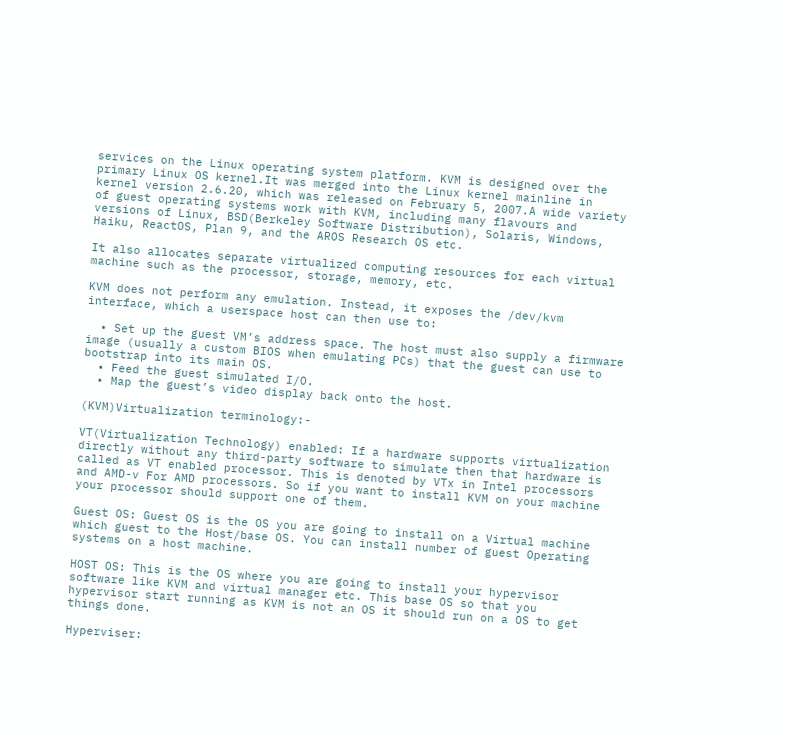services on the Linux operating system platform. KVM is designed over the primary Linux OS kernel.It was merged into the Linux kernel mainline in kernel version 2.6.20, which was released on February 5, 2007.A wide variety of guest operating systems work with KVM, including many flavours and versions of Linux, BSD(Berkeley Software Distribution), Solaris, Windows, Haiku, ReactOS, Plan 9, and the AROS Research OS etc.

It also allocates separate virtualized computing resources for each virtual machine such as the processor, storage, memory, etc.

KVM does not perform any emulation. Instead, it exposes the /dev/kvm interface, which a userspace host can then use to:

  • Set up the guest VM’s address space. The host must also supply a firmware image (usually a custom BIOS when emulating PCs) that the guest can use to bootstrap into its main OS.
  • Feed the guest simulated I/O.
  • Map the guest’s video display back onto the host.

(KVM)Virtualization terminology:-

VT(Virtualization Technology) enabled: If a hardware supports virtualization directly without any third-party software to simulate then that hardware is called as VT enabled processor. This is denoted by VTx in Intel processors and AMD-v For AMD processors. So if you want to install KVM on your machine your processor should support one of them.

Guest OS: Guest OS is the OS you are going to install on a Virtual machine which guest to the Host/base OS. You can install number of guest Operating systems on a host machine.

HOST OS: This is the OS where you are going to install your hypervisor software like KVM and virtual manager etc. This base OS so that you hypervisor start running as KVM is not an OS it should run on a OS to get things done.

Hyperviser: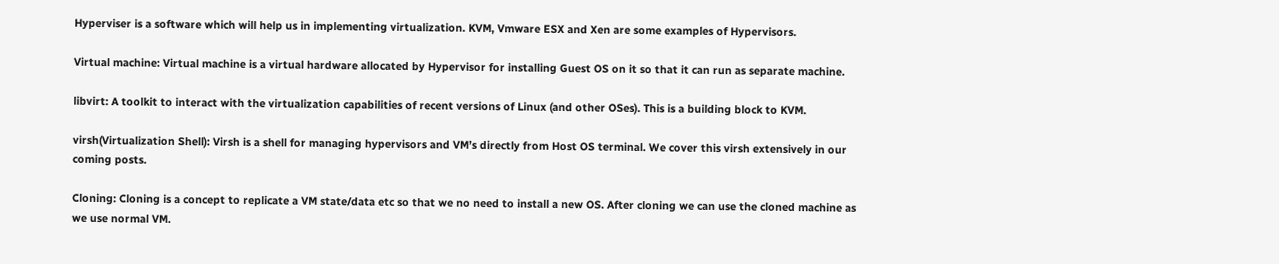Hyperviser is a software which will help us in implementing virtualization. KVM, Vmware ESX and Xen are some examples of Hypervisors.

Virtual machine: Virtual machine is a virtual hardware allocated by Hypervisor for installing Guest OS on it so that it can run as separate machine.

libvirt: A toolkit to interact with the virtualization capabilities of recent versions of Linux (and other OSes). This is a building block to KVM.

virsh(Virtualization Shell): Virsh is a shell for managing hypervisors and VM’s directly from Host OS terminal. We cover this virsh extensively in our coming posts.

Cloning: Cloning is a concept to replicate a VM state/data etc so that we no need to install a new OS. After cloning we can use the cloned machine as we use normal VM.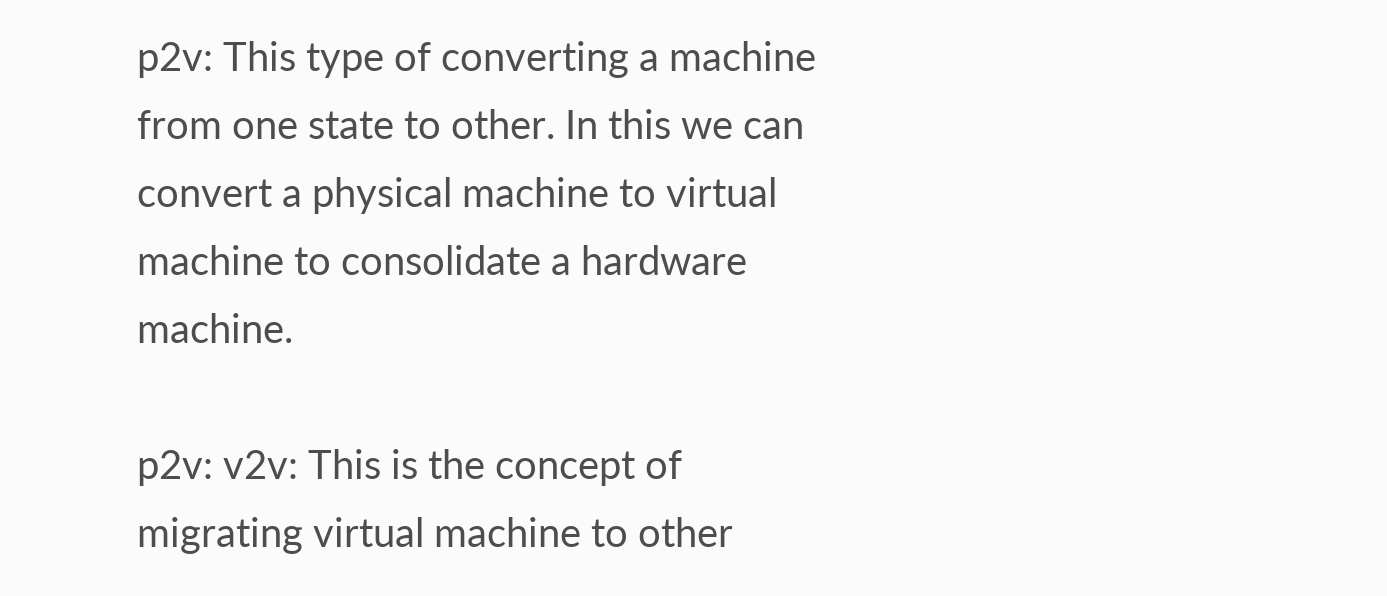p2v: This type of converting a machine from one state to other. In this we can convert a physical machine to virtual machine to consolidate a hardware machine.

p2v: v2v: This is the concept of migrating virtual machine to other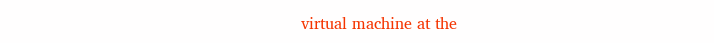virtual machine at the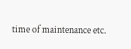time of maintenance etc.